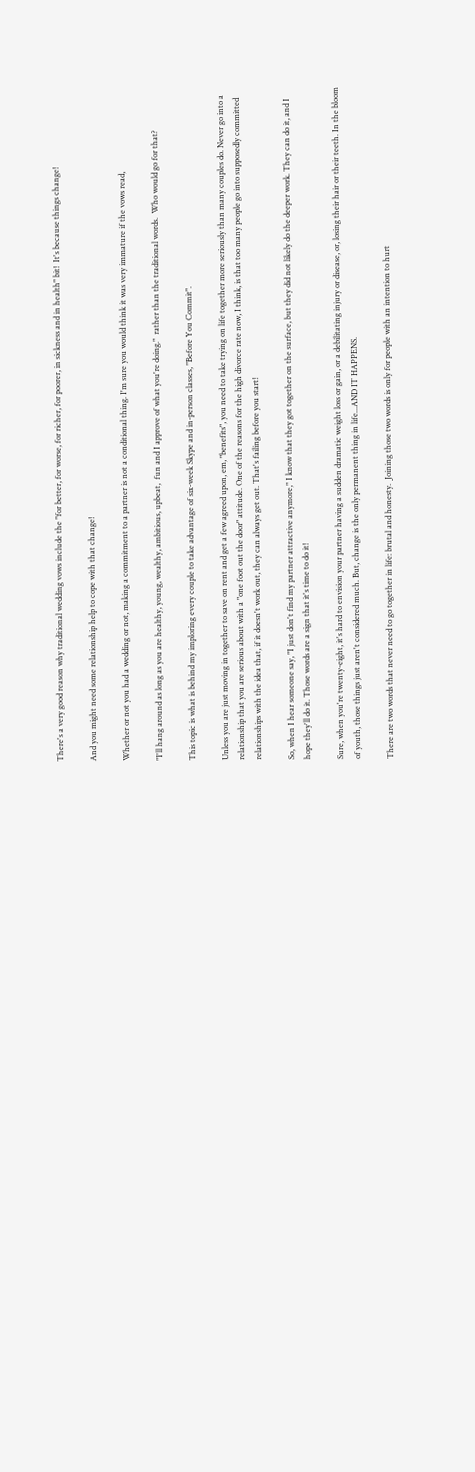There's a very good reason why traditional wedding vows include the "for better, for worse, for richer, for poorer, in sickness and in health" bit!  It's because things change!

And you might need some relationship help to cope with that change!

Whether or not you had a wedding or not, making a commitment to a partner is not a conditional thing. I'm sure you would think it was very immature if the vows read,

"I'll hang around as long as you are healthy, young, wealthy, ambitious, upbeat,  fun and I approve of what you're doing."  rather than the traditional words.  Who would go for that?

This topic is what is behind my imploring every couple to take advantage of six-week Skype and in-person classes, "Before You Commit".

Unless you are just moving in together to save on rent and get a few agreed upon, em, "benefits", you need to take trying on life together more seriously than many couples do. Never go into a relationship that you are serious about with a "one foot out the door" attitude. One of the reasons for the high divorce rate now, I think, is that too many people go into supposedly committed relationships with the idea that, if it doesn't work out, they can always get out. That's failing before you start!

So, when I hear someone say, "I just don't find my partner attractive anymore," I know that they got together on the surface, but they did not likely do the deeper work. They can do it, and I hope they'll do it. Those words are a sign that it's time to do it!

Sure, when you're twenty-eight, it's hard to envision your partner having a sudden dramatic weight loss or gain, or a debilitating injury or disease, or, losing their hair or their teeth. In the bloom of youth, those things just aren't considered much. But, change is the only permanent thing in life...AND IT HAPPENS.

There are two words that never need to go together in life: brutal and honesty.  Joining those two words is only for people with an intention to hurt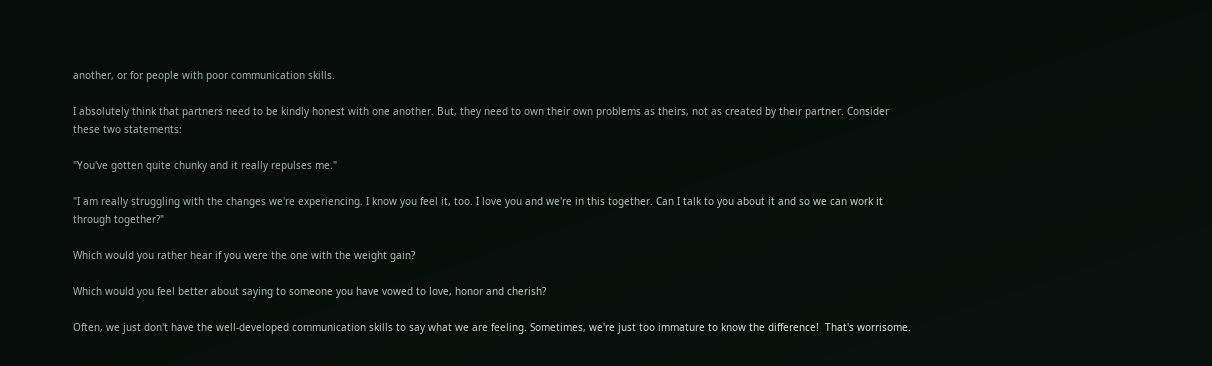another, or for people with poor communication skills.

I absolutely think that partners need to be kindly honest with one another. But, they need to own their own problems as theirs, not as created by their partner. Consider these two statements:

"You've gotten quite chunky and it really repulses me."

"I am really struggling with the changes we're experiencing. I know you feel it, too. I love you and we're in this together. Can I talk to you about it and so we can work it through together?"

Which would you rather hear if you were the one with the weight gain?

Which would you feel better about saying to someone you have vowed to love, honor and cherish?

Often, we just don't have the well-developed communication skills to say what we are feeling. Sometimes, we're just too immature to know the difference!  That's worrisome.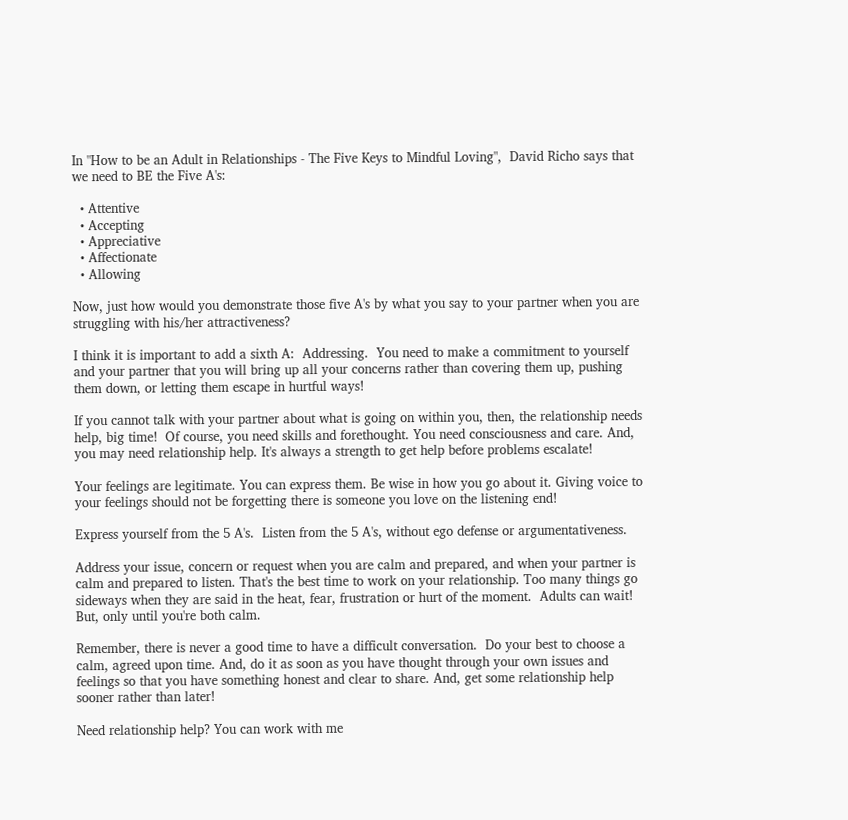In "How to be an Adult in Relationships - The Five Keys to Mindful Loving",  David Richo says that we need to BE the Five A's:

  • Attentive
  • Accepting
  • Appreciative
  • Affectionate
  • Allowing

Now, just how would you demonstrate those five A's by what you say to your partner when you are struggling with his/her attractiveness?

I think it is important to add a sixth A:  Addressing.  You need to make a commitment to yourself and your partner that you will bring up all your concerns rather than covering them up, pushing them down, or letting them escape in hurtful ways!

If you cannot talk with your partner about what is going on within you, then, the relationship needs help, big time!  Of course, you need skills and forethought. You need consciousness and care. And, you may need relationship help. It's always a strength to get help before problems escalate!

Your feelings are legitimate. You can express them. Be wise in how you go about it. Giving voice to your feelings should not be forgetting there is someone you love on the listening end!

Express yourself from the 5 A's.  Listen from the 5 A's, without ego defense or argumentativeness.

Address your issue, concern or request when you are calm and prepared, and when your partner is calm and prepared to listen. That's the best time to work on your relationship. Too many things go sideways when they are said in the heat, fear, frustration or hurt of the moment.  Adults can wait!  But, only until you're both calm.

Remember, there is never a good time to have a difficult conversation.  Do your best to choose a calm, agreed upon time. And, do it as soon as you have thought through your own issues and feelings so that you have something honest and clear to share. And, get some relationship help sooner rather than later!

Need relationship help? You can work with me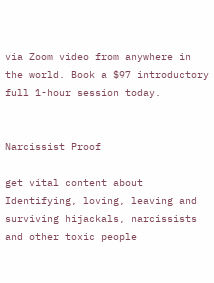via Zoom video from anywhere in the world. Book a $97 introductory full 1-hour session today.


Narcissist Proof

get vital content about Identifying, loving, leaving and surviving hijackals, narcissists and other toxic people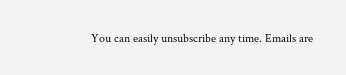You can easily unsubscribe any time. Emails are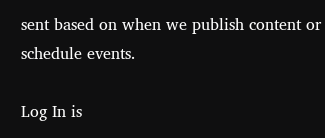sent based on when we publish content or schedule events.

Log In is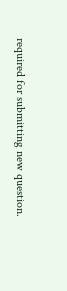required for submitting new question.